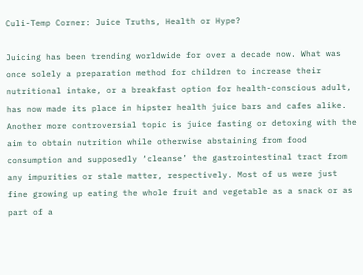Culi-Temp Corner: Juice Truths, Health or Hype?

Juicing has been trending worldwide for over a decade now. What was once solely a preparation method for children to increase their nutritional intake, or a breakfast option for health-conscious adult, has now made its place in hipster health juice bars and cafes alike. Another more controversial topic is juice fasting or detoxing with the aim to obtain nutrition while otherwise abstaining from food consumption and supposedly ‘cleanse’ the gastrointestinal tract from any impurities or stale matter, respectively. Most of us were just fine growing up eating the whole fruit and vegetable as a snack or as part of a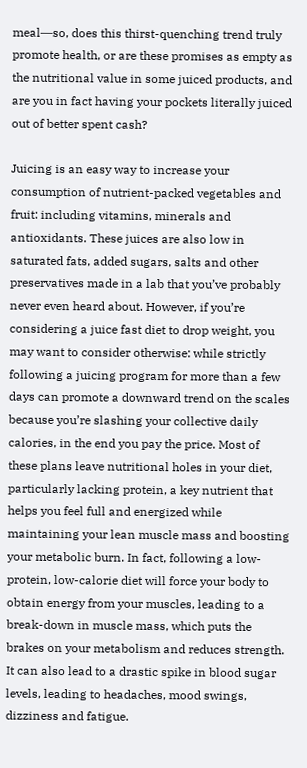meal―so, does this thirst-quenching trend truly promote health, or are these promises as empty as the nutritional value in some juiced products, and are you in fact having your pockets literally juiced out of better spent cash?

Juicing is an easy way to increase your consumption of nutrient-packed vegetables and fruit: including vitamins, minerals and antioxidants. These juices are also low in saturated fats, added sugars, salts and other preservatives made in a lab that you’ve probably never even heard about. However, if you’re considering a juice fast diet to drop weight, you may want to consider otherwise: while strictly following a juicing program for more than a few days can promote a downward trend on the scales because you’re slashing your collective daily calories, in the end you pay the price. Most of these plans leave nutritional holes in your diet, particularly lacking protein, a key nutrient that helps you feel full and energized while maintaining your lean muscle mass and boosting your metabolic burn. In fact, following a low-protein, low-calorie diet will force your body to obtain energy from your muscles, leading to a break-down in muscle mass, which puts the brakes on your metabolism and reduces strength. It can also lead to a drastic spike in blood sugar levels, leading to headaches, mood swings, dizziness and fatigue.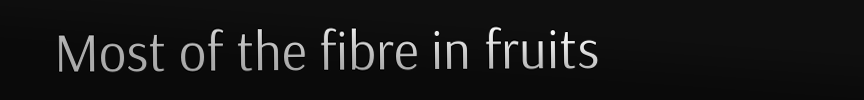Most of the fibre in fruits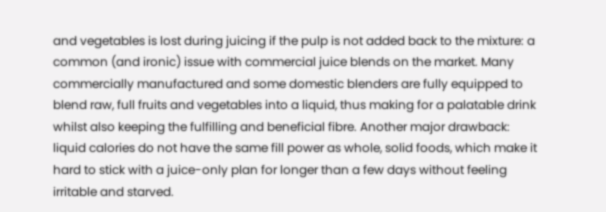and vegetables is lost during juicing if the pulp is not added back to the mixture: a common (and ironic) issue with commercial juice blends on the market. Many commercially manufactured and some domestic blenders are fully equipped to blend raw, full fruits and vegetables into a liquid, thus making for a palatable drink whilst also keeping the fulfilling and beneficial fibre. Another major drawback: liquid calories do not have the same fill power as whole, solid foods, which make it hard to stick with a juice-only plan for longer than a few days without feeling irritable and starved.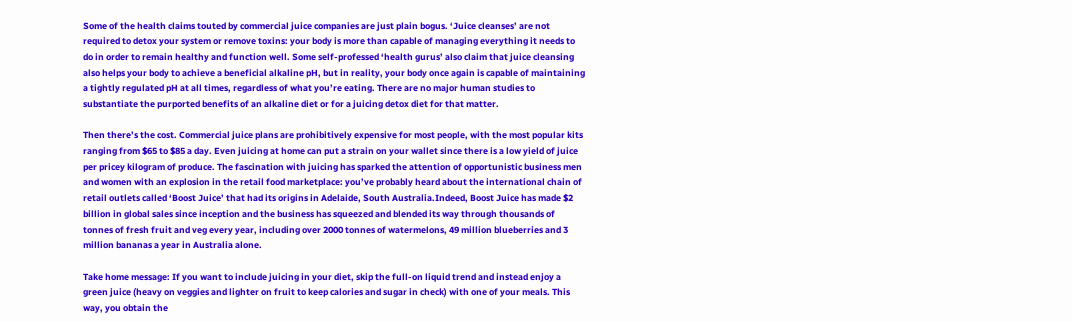Some of the health claims touted by commercial juice companies are just plain bogus. ‘Juice cleanses’ are not required to detox your system or remove toxins: your body is more than capable of managing everything it needs to do in order to remain healthy and function well. Some self-professed ‘health gurus’ also claim that juice cleansing also helps your body to achieve a beneficial alkaline pH, but in reality, your body once again is capable of maintaining a tightly regulated pH at all times, regardless of what you’re eating. There are no major human studies to substantiate the purported benefits of an alkaline diet or for a juicing detox diet for that matter.

Then there’s the cost. Commercial juice plans are prohibitively expensive for most people, with the most popular kits ranging from $65 to $85 a day. Even juicing at home can put a strain on your wallet since there is a low yield of juice per pricey kilogram of produce. The fascination with juicing has sparked the attention of opportunistic business men and women with an explosion in the retail food marketplace: you’ve probably heard about the international chain of retail outlets called ‘Boost Juice’ that had its origins in Adelaide, South Australia.Indeed, Boost Juice has made $2 billion in global sales since inception and the business has squeezed and blended its way through thousands of tonnes of fresh fruit and veg every year, including over 2000 tonnes of watermelons, 49 million blueberries and 3 million bananas a year in Australia alone.

Take home message: If you want to include juicing in your diet, skip the full-on liquid trend and instead enjoy a green juice (heavy on veggies and lighter on fruit to keep calories and sugar in check) with one of your meals. This way, you obtain the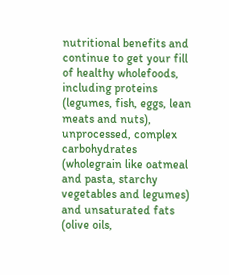nutritional benefits and continue to get your fill of healthy wholefoods, including proteins (legumes, fish, eggs, lean meats and nuts), unprocessed, complex carbohydrates (wholegrain like oatmeal and pasta, starchy vegetables and legumes) and unsaturated fats (olive oils,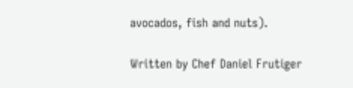avocados, fish and nuts).

Written by Chef Daniel Frutiger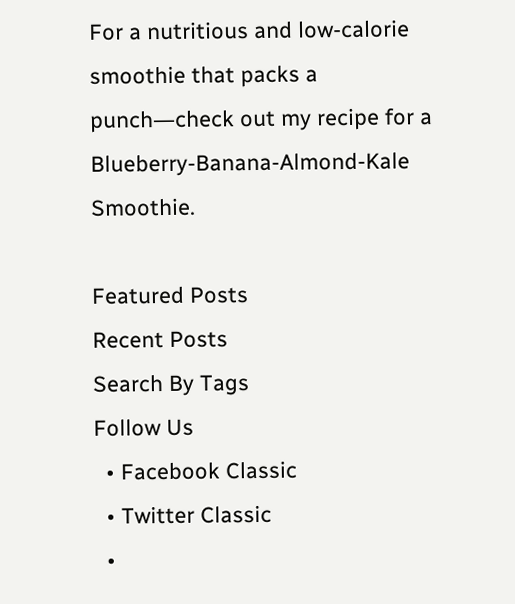For a nutritious and low-calorie smoothie that packs a punch―check out my recipe for a Blueberry-Banana-Almond-Kale Smoothie.

Featured Posts
Recent Posts
Search By Tags
Follow Us
  • Facebook Classic
  • Twitter Classic
  •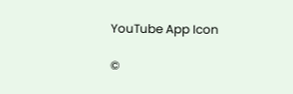YouTube App Icon

©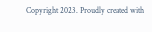Copyright 2023. Proudly created with